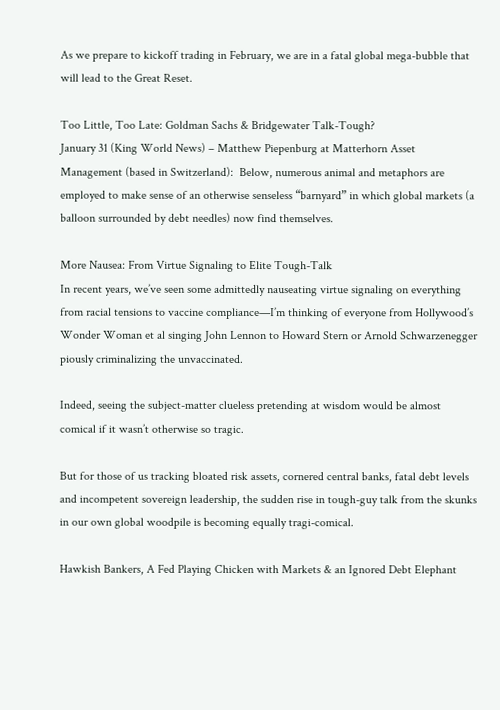As we prepare to kickoff trading in February, we are in a fatal global mega-bubble that will lead to the Great Reset.

Too Little, Too Late: Goldman Sachs & Bridgewater Talk-Tough?
January 31 (King World News) – Matthew Piepenburg at Matterhorn Asset Management (based in Switzerland):  Below, numerous animal and metaphors are employed to make sense of an otherwise senseless “barnyard” in which global markets (a balloon surrounded by debt needles) now find themselves.

More Nausea: From Virtue Signaling to Elite Tough-Talk
In recent years, we’ve seen some admittedly nauseating virtue signaling on everything from racial tensions to vaccine compliance—I’m thinking of everyone from Hollywood’s Wonder Woman et al singing John Lennon to Howard Stern or Arnold Schwarzenegger piously criminalizing the unvaccinated.

Indeed, seeing the subject-matter clueless pretending at wisdom would be almost comical if it wasn’t otherwise so tragic.

But for those of us tracking bloated risk assets, cornered central banks, fatal debt levels and incompetent sovereign leadership, the sudden rise in tough-guy talk from the skunks in our own global woodpile is becoming equally tragi-comical.

Hawkish Bankers, A Fed Playing Chicken with Markets & an Ignored Debt Elephant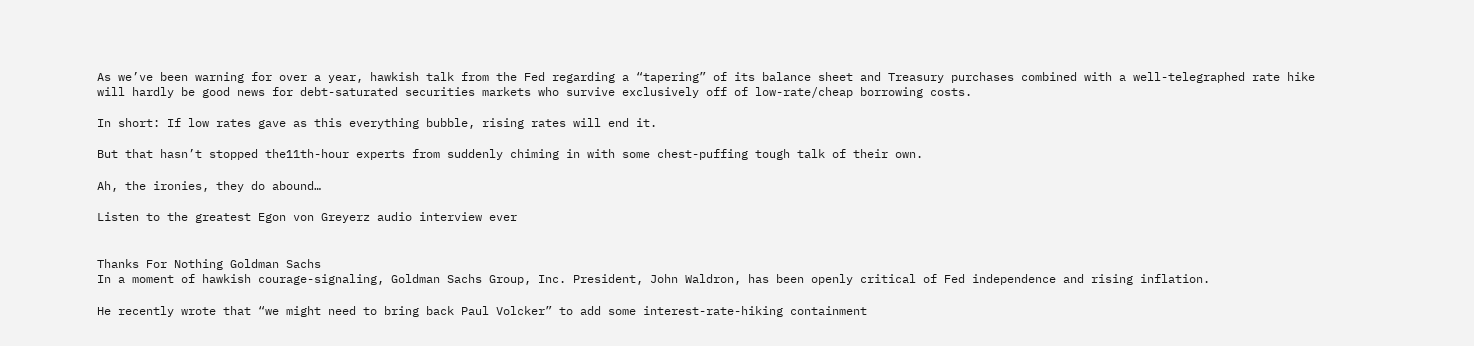As we’ve been warning for over a year, hawkish talk from the Fed regarding a “tapering” of its balance sheet and Treasury purchases combined with a well-telegraphed rate hike will hardly be good news for debt-saturated securities markets who survive exclusively off of low-rate/cheap borrowing costs.

In short: If low rates gave as this everything bubble, rising rates will end it.

But that hasn’t stopped the11th-hour experts from suddenly chiming in with some chest-puffing tough talk of their own.

Ah, the ironies, they do abound…

Listen to the greatest Egon von Greyerz audio interview ever


Thanks For Nothing Goldman Sachs
In a moment of hawkish courage-signaling, Goldman Sachs Group, Inc. President, John Waldron, has been openly critical of Fed independence and rising inflation.

He recently wrote that “we might need to bring back Paul Volcker” to add some interest-rate-hiking containment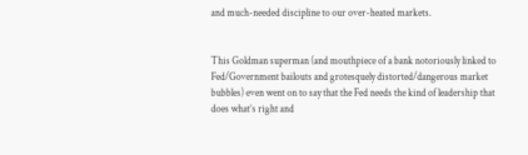and much-needed discipline to our over-heated markets.


This Goldman superman (and mouthpiece of a bank notoriously linked to Fed/Government bailouts and grotesquely distorted/dangerous market bubbles) even went on to say that the Fed needs the kind of leadership that does what’s right and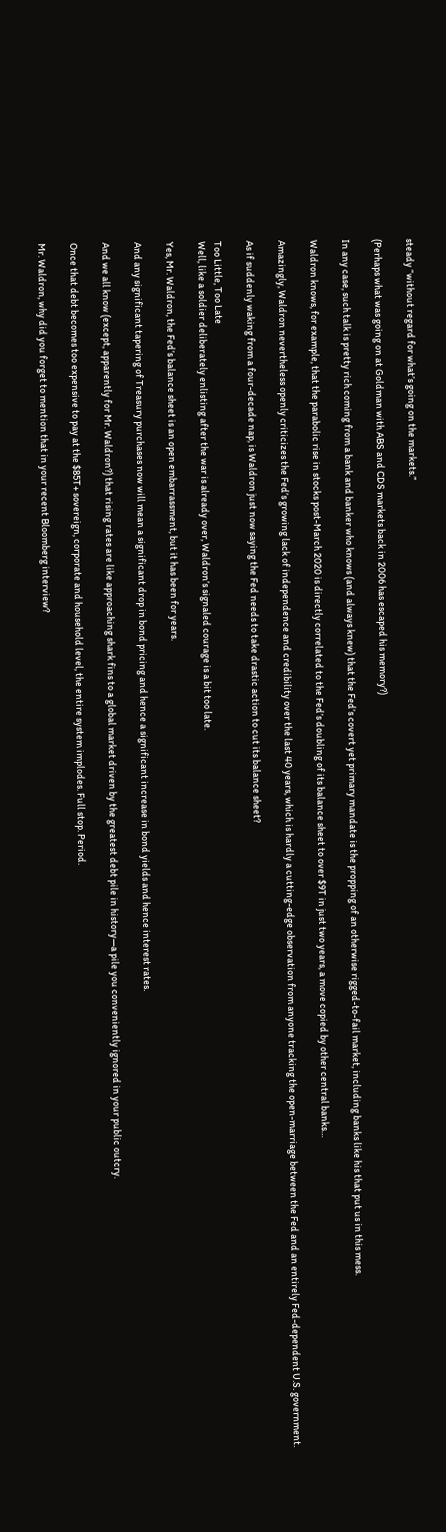steady “without regard for what’s going on the markets.”

(Perhaps what was going on at Goldman with ABS and CDS markets back in 2006 has escaped his memory?)

In any case, such talk is pretty rich coming from a bank and banker who knows (and always knew) that the Fed’s covert yet primary mandate is the propping of an otherwise rigged-to-fail market, including banks like his that put us in this mess.

Waldron knows, for example, that the parabolic rise in stocks post-March 2020 is directly correlated to the Fed’s doubling of its balance sheet to over $9T in just two years, a move copied by other central banks…

Amazingly, Waldron nevertheless openly criticizes the Fed’s growing lack of independence and credibility over the last 40 years, which is hardly a cutting-edge observation from anyone tracking the open-marriage between the Fed and an entirely Fed-dependent U.S. government.

As if suddenly waking from a four-decade nap, is Waldron just now saying the Fed needs to take drastic action to cut its balance sheet?

Too Little, Too Late
Well, like a soldier deliberately enlisting after the war is already over, Waldron’s signaled courage is a bit too late.

Yes, Mr. Waldron, the Fed’s balance sheet is an open embarrassment, but it has been for years.

And any significant tapering of Treasury purchases now will mean a significant drop in bond pricing and hence a significant increase in bond yields and hence interest rates.

And we all know (except, apparently for Mr. Waldron?) that rising rates are like approaching shark fins to a global market driven by the greatest debt pile in history—a pile you conveniently ignored in your public outcry.

Once that debt becomes too expensive to pay at the $85T+ sovereign, corporate and household level, the entire system implodes. Full stop. Period.

Mr. Waldron, why did you forget to mention that in your recent Bloomberg interview?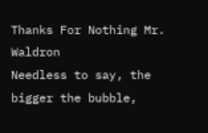Thanks For Nothing Mr. Waldron
Needless to say, the bigger the bubble,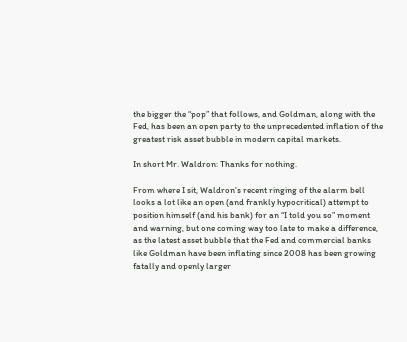the bigger the “pop” that follows, and Goldman, along with the Fed, has been an open party to the unprecedented inflation of the greatest risk asset bubble in modern capital markets.

In short Mr. Waldron: Thanks for nothing.

From where I sit, Waldron’s recent ringing of the alarm bell looks a lot like an open (and frankly hypocritical) attempt to position himself (and his bank) for an “I told you so” moment and warning, but one coming way too late to make a difference, as the latest asset bubble that the Fed and commercial banks like Goldman have been inflating since 2008 has been growing fatally and openly larger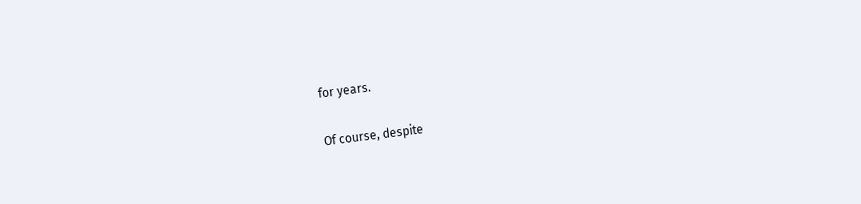for years.

Of course, despite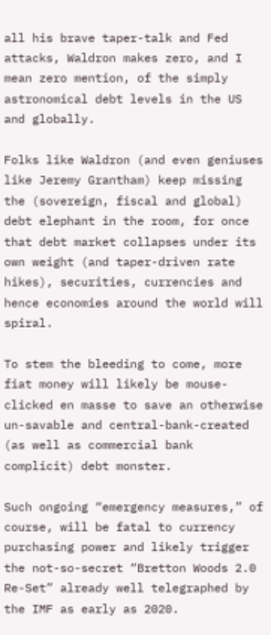all his brave taper-talk and Fed attacks, Waldron makes zero, and I mean zero mention, of the simply astronomical debt levels in the US and globally.

Folks like Waldron (and even geniuses like Jeremy Grantham) keep missing the (sovereign, fiscal and global) debt elephant in the room, for once that debt market collapses under its own weight (and taper-driven rate hikes), securities, currencies and hence economies around the world will spiral.

To stem the bleeding to come, more fiat money will likely be mouse-clicked en masse to save an otherwise un-savable and central-bank-created (as well as commercial bank complicit) debt monster.

Such ongoing “emergency measures,” of course, will be fatal to currency purchasing power and likely trigger the not-so-secret “Bretton Woods 2.0 Re-Set” already well telegraphed by the IMF as early as 2020.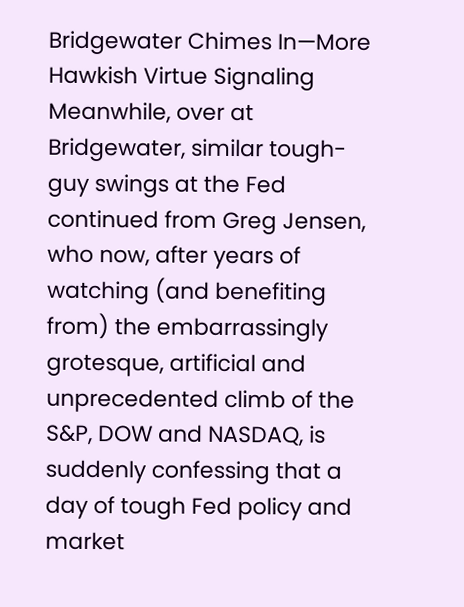Bridgewater Chimes In—More Hawkish Virtue Signaling
Meanwhile, over at Bridgewater, similar tough-guy swings at the Fed continued from Greg Jensen, who now, after years of watching (and benefiting from) the embarrassingly grotesque, artificial and unprecedented climb of the S&P, DOW and NASDAQ, is suddenly confessing that a day of tough Fed policy and market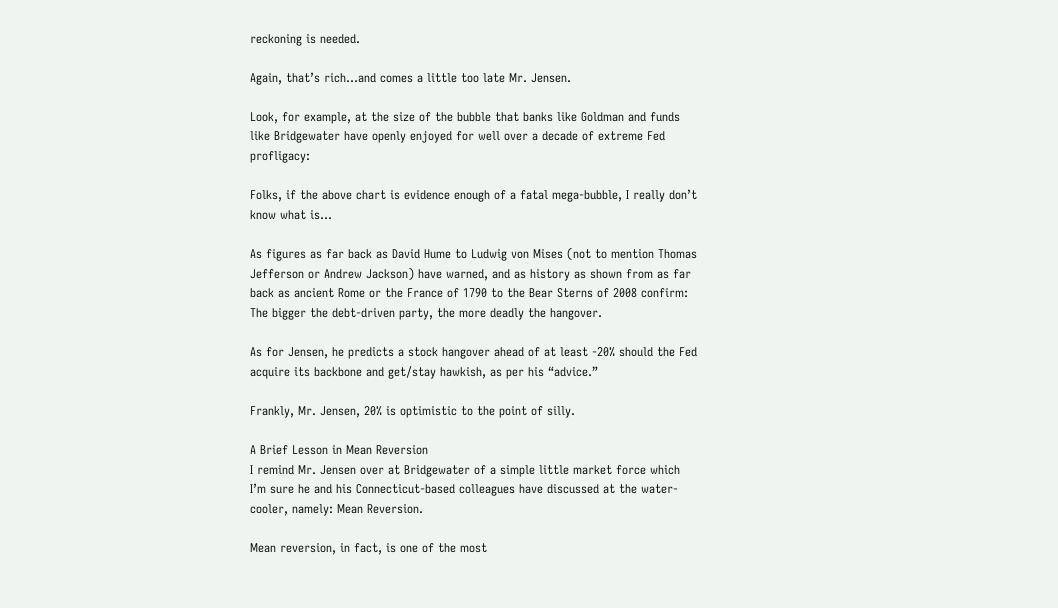reckoning is needed.

Again, that’s rich…and comes a little too late Mr. Jensen.

Look, for example, at the size of the bubble that banks like Goldman and funds like Bridgewater have openly enjoyed for well over a decade of extreme Fed profligacy:

Folks, if the above chart is evidence enough of a fatal mega-bubble, I really don’t know what is…

As figures as far back as David Hume to Ludwig von Mises (not to mention Thomas Jefferson or Andrew Jackson) have warned, and as history as shown from as far back as ancient Rome or the France of 1790 to the Bear Sterns of 2008 confirm: The bigger the debt-driven party, the more deadly the hangover.

As for Jensen, he predicts a stock hangover ahead of at least -20% should the Fed acquire its backbone and get/stay hawkish, as per his “advice.”

Frankly, Mr. Jensen, 20% is optimistic to the point of silly.

A Brief Lesson in Mean Reversion
I remind Mr. Jensen over at Bridgewater of a simple little market force which I’m sure he and his Connecticut-based colleagues have discussed at the water-cooler, namely: Mean Reversion.

Mean reversion, in fact, is one of the most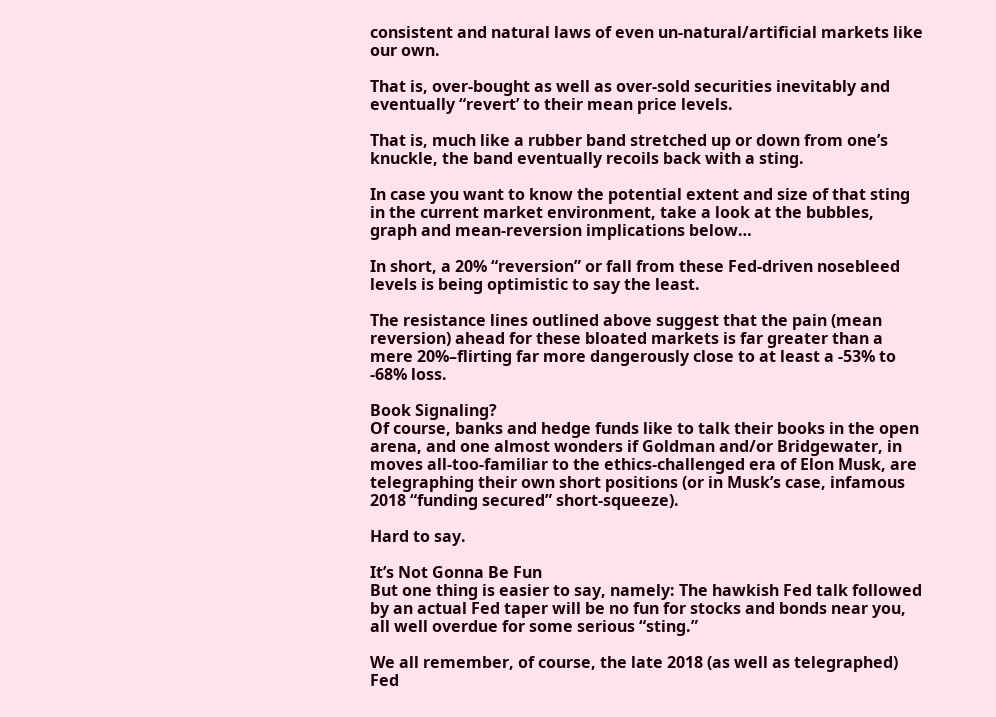consistent and natural laws of even un-natural/artificial markets like our own.

That is, over-bought as well as over-sold securities inevitably and eventually “revert’ to their mean price levels.

That is, much like a rubber band stretched up or down from one’s knuckle, the band eventually recoils back with a sting.

In case you want to know the potential extent and size of that sting in the current market environment, take a look at the bubbles, graph and mean-reversion implications below…

In short, a 20% “reversion” or fall from these Fed-driven nosebleed levels is being optimistic to say the least.

The resistance lines outlined above suggest that the pain (mean reversion) ahead for these bloated markets is far greater than a mere 20%–flirting far more dangerously close to at least a -53% to -68% loss.

Book Signaling?
Of course, banks and hedge funds like to talk their books in the open arena, and one almost wonders if Goldman and/or Bridgewater, in moves all-too-familiar to the ethics-challenged era of Elon Musk, are telegraphing their own short positions (or in Musk’s case, infamous 2018 “funding secured” short-squeeze).

Hard to say.

It’s Not Gonna Be Fun
But one thing is easier to say, namely: The hawkish Fed talk followed by an actual Fed taper will be no fun for stocks and bonds near you, all well overdue for some serious “sting.”

We all remember, of course, the late 2018 (as well as telegraphed) Fed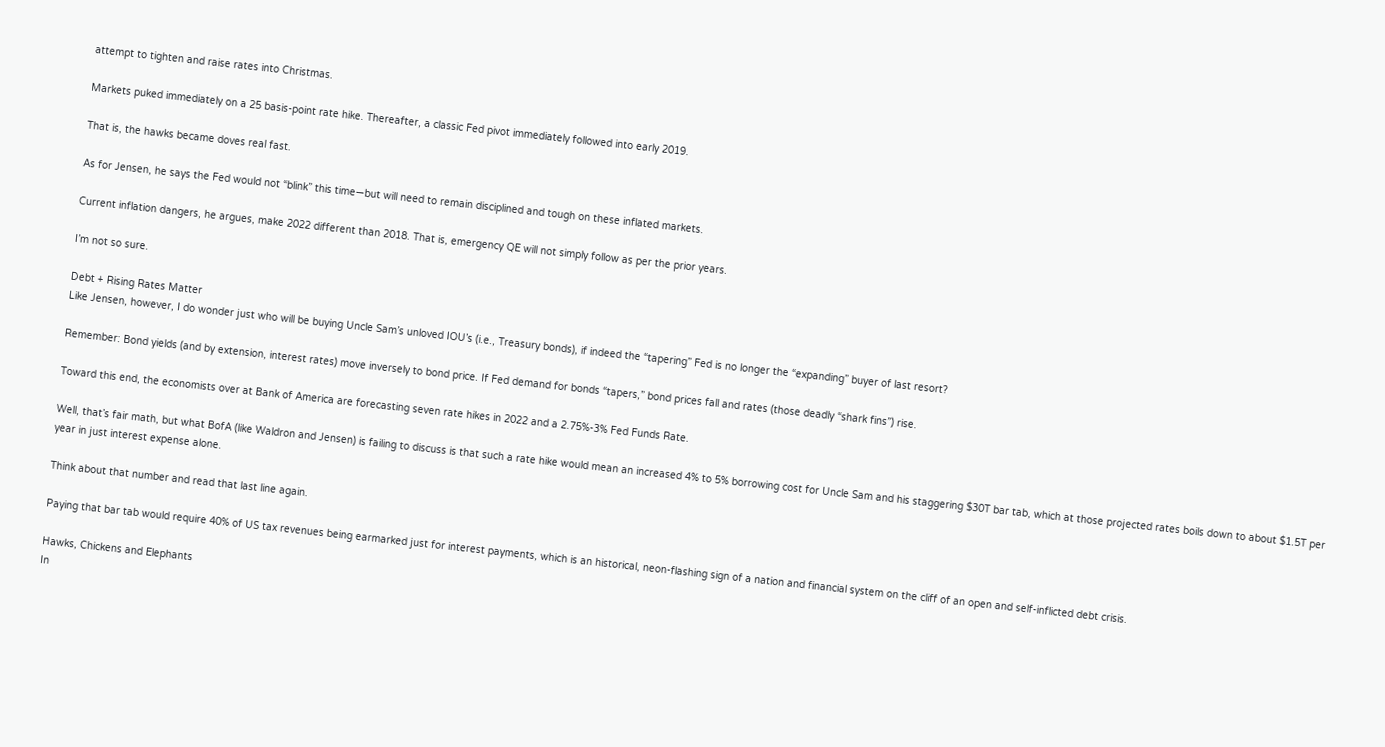attempt to tighten and raise rates into Christmas.

Markets puked immediately on a 25 basis-point rate hike. Thereafter, a classic Fed pivot immediately followed into early 2019.

That is, the hawks became doves real fast.

As for Jensen, he says the Fed would not “blink” this time—but will need to remain disciplined and tough on these inflated markets.

Current inflation dangers, he argues, make 2022 different than 2018. That is, emergency QE will not simply follow as per the prior years.

I’m not so sure.

Debt + Rising Rates Matter
Like Jensen, however, I do wonder just who will be buying Uncle Sam’s unloved IOU’s (i.e., Treasury bonds), if indeed the “tapering” Fed is no longer the “expanding” buyer of last resort?

Remember: Bond yields (and by extension, interest rates) move inversely to bond price. If Fed demand for bonds “tapers,” bond prices fall and rates (those deadly “shark fins”) rise.

Toward this end, the economists over at Bank of America are forecasting seven rate hikes in 2022 and a 2.75%-3% Fed Funds Rate.

Well, that’s fair math, but what BofA (like Waldron and Jensen) is failing to discuss is that such a rate hike would mean an increased 4% to 5% borrowing cost for Uncle Sam and his staggering $30T bar tab, which at those projected rates boils down to about $1.5T per year in just interest expense alone.

Think about that number and read that last line again.

Paying that bar tab would require 40% of US tax revenues being earmarked just for interest payments, which is an historical, neon-flashing sign of a nation and financial system on the cliff of an open and self-inflicted debt crisis.

Hawks, Chickens and Elephants
In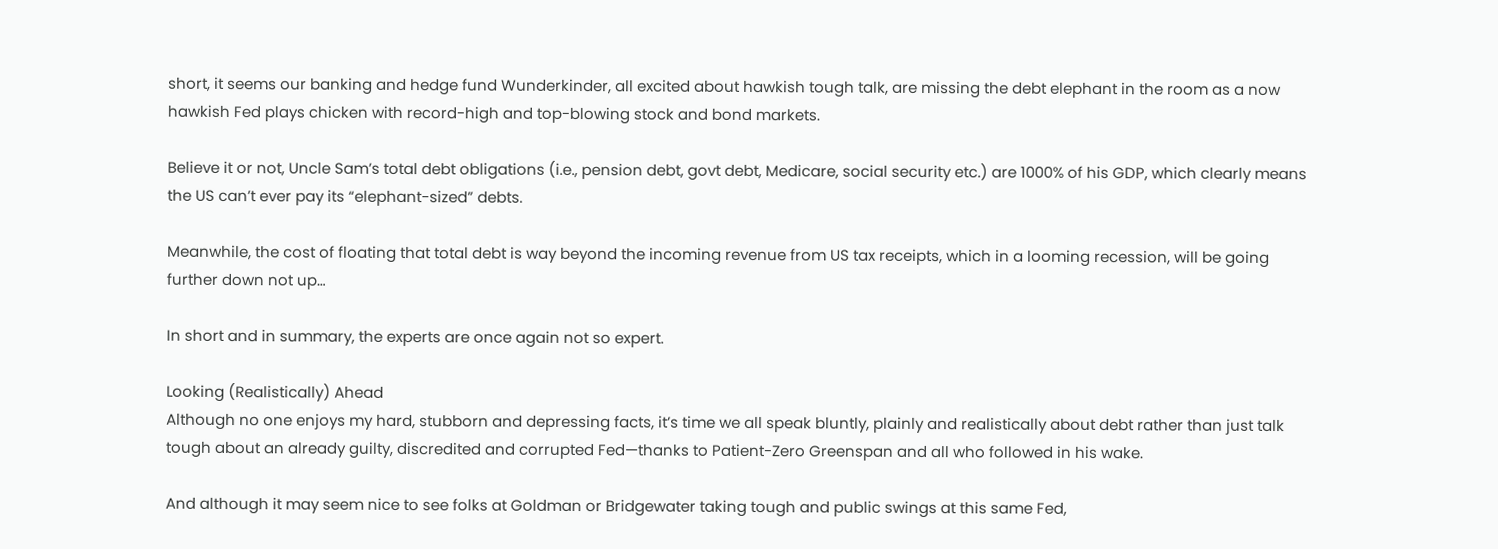short, it seems our banking and hedge fund Wunderkinder, all excited about hawkish tough talk, are missing the debt elephant in the room as a now hawkish Fed plays chicken with record-high and top-blowing stock and bond markets.

Believe it or not, Uncle Sam’s total debt obligations (i.e., pension debt, govt debt, Medicare, social security etc.) are 1000% of his GDP, which clearly means the US can’t ever pay its “elephant-sized” debts.

Meanwhile, the cost of floating that total debt is way beyond the incoming revenue from US tax receipts, which in a looming recession, will be going further down not up…

In short and in summary, the experts are once again not so expert.

Looking (Realistically) Ahead
Although no one enjoys my hard, stubborn and depressing facts, it’s time we all speak bluntly, plainly and realistically about debt rather than just talk tough about an already guilty, discredited and corrupted Fed—thanks to Patient-Zero Greenspan and all who followed in his wake.

And although it may seem nice to see folks at Goldman or Bridgewater taking tough and public swings at this same Fed,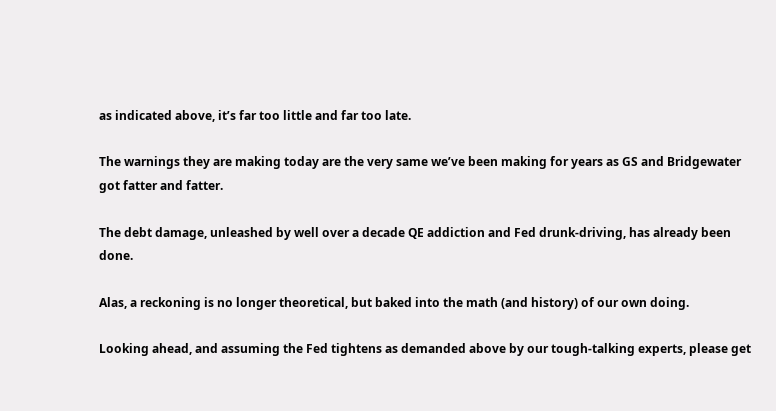as indicated above, it’s far too little and far too late.

The warnings they are making today are the very same we’ve been making for years as GS and Bridgewater got fatter and fatter.

The debt damage, unleashed by well over a decade QE addiction and Fed drunk-driving, has already been done.

Alas, a reckoning is no longer theoretical, but baked into the math (and history) of our own doing.

Looking ahead, and assuming the Fed tightens as demanded above by our tough-talking experts, please get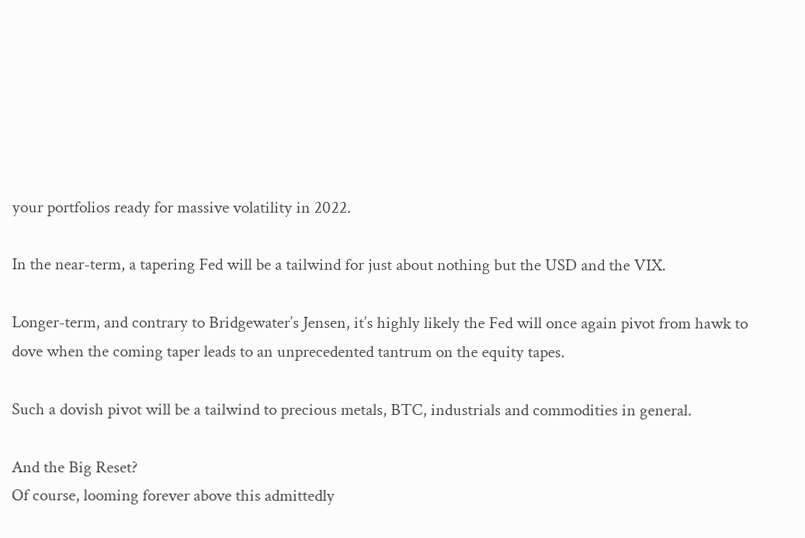your portfolios ready for massive volatility in 2022.

In the near-term, a tapering Fed will be a tailwind for just about nothing but the USD and the VIX.

Longer-term, and contrary to Bridgewater’s Jensen, it’s highly likely the Fed will once again pivot from hawk to dove when the coming taper leads to an unprecedented tantrum on the equity tapes.

Such a dovish pivot will be a tailwind to precious metals, BTC, industrials and commodities in general.

And the Big Reset?
Of course, looming forever above this admittedly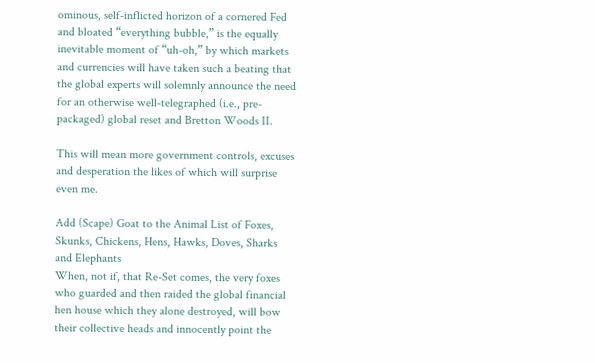ominous, self-inflicted horizon of a cornered Fed and bloated “everything bubble,” is the equally inevitable moment of “uh-oh,” by which markets and currencies will have taken such a beating that the global experts will solemnly announce the need for an otherwise well-telegraphed (i.e., pre-packaged) global reset and Bretton Woods II.

This will mean more government controls, excuses and desperation the likes of which will surprise even me.

Add (Scape) Goat to the Animal List of Foxes, Skunks, Chickens, Hens, Hawks, Doves, Sharks and Elephants
When, not if, that Re-Set comes, the very foxes who guarded and then raided the global financial hen house which they alone destroyed, will bow their collective heads and innocently point the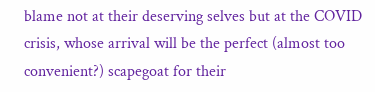blame not at their deserving selves but at the COVID crisis, whose arrival will be the perfect (almost too convenient?) scapegoat for their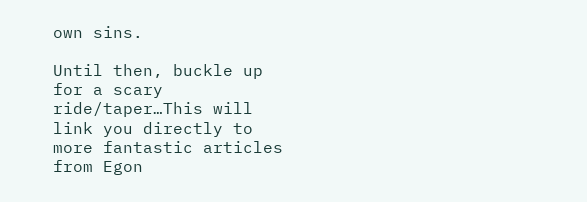own sins.

Until then, buckle up for a scary ride/taper…This will link you directly to more fantastic articles from Egon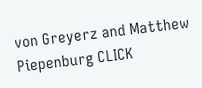von Greyerz and Matthew Piepenburg CLICK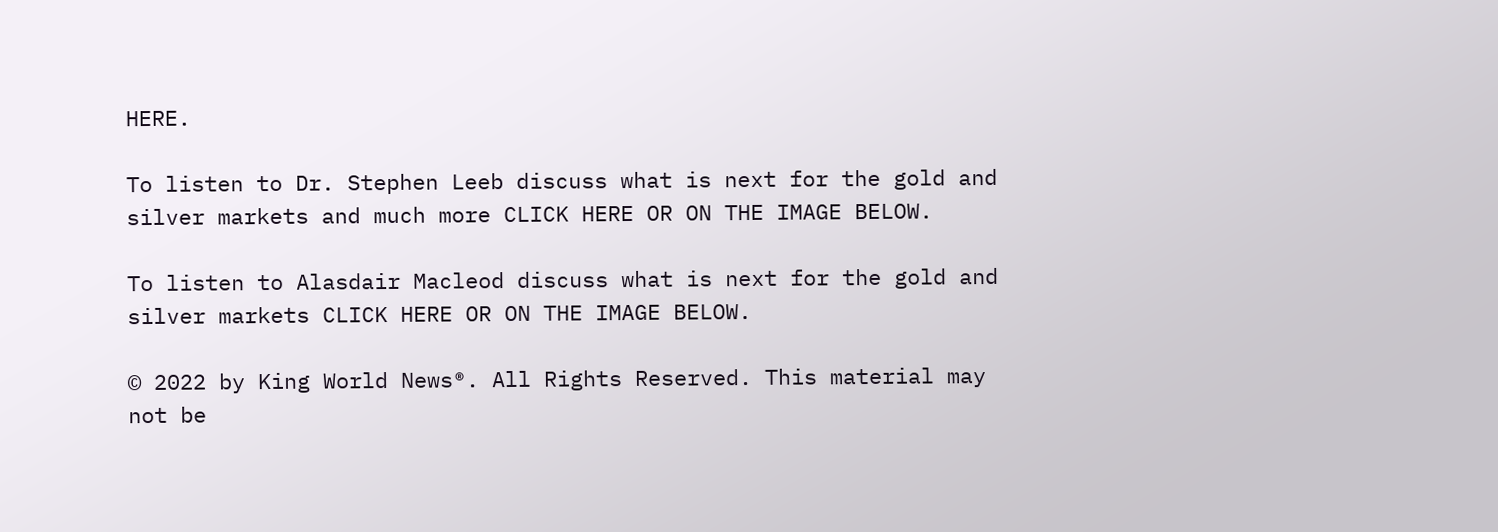HERE.

To listen to Dr. Stephen Leeb discuss what is next for the gold and silver markets and much more CLICK HERE OR ON THE IMAGE BELOW.

To listen to Alasdair Macleod discuss what is next for the gold and silver markets CLICK HERE OR ON THE IMAGE BELOW.

© 2022 by King World News®. All Rights Reserved. This material may not be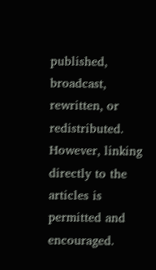published, broadcast, rewritten, or redistributed.  However, linking directly to the articles is permitted and encouraged.